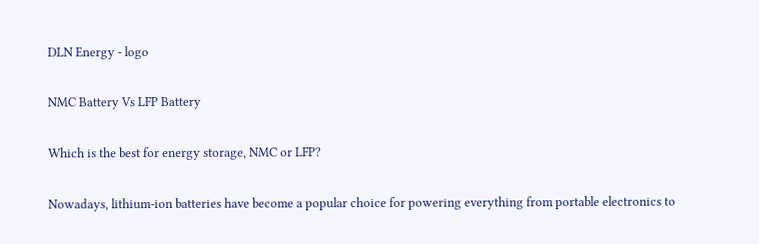DLN Energy - logo

NMC Battery Vs LFP Battery

Which is the best for energy storage, NMC or LFP?

Nowadays, lithium-ion batteries have become a popular choice for powering everything from portable electronics to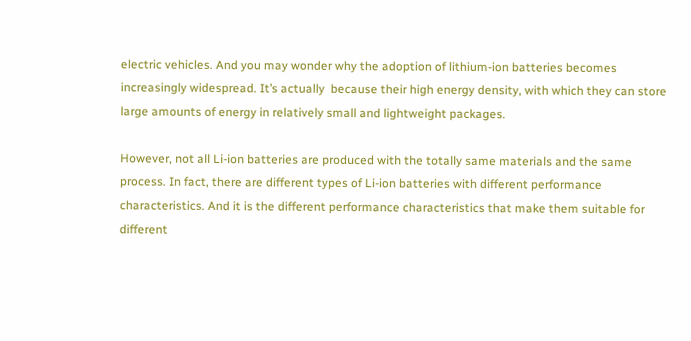electric vehicles. And you may wonder why the adoption of lithium-ion batteries becomes increasingly widespread. It’s actually  because their high energy density, with which they can store large amounts of energy in relatively small and lightweight packages.

However, not all Li-ion batteries are produced with the totally same materials and the same process. In fact, there are different types of Li-ion batteries with different performance characteristics. And it is the different performance characteristics that make them suitable for different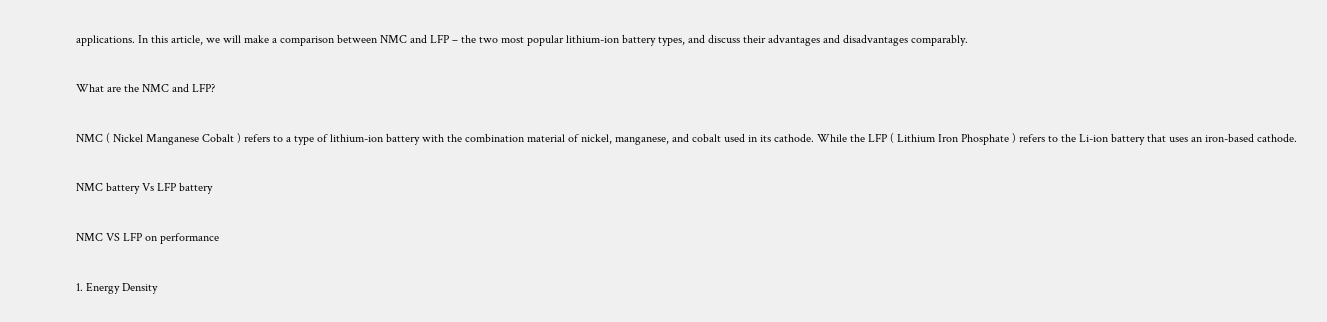applications. In this article, we will make a comparison between NMC and LFP – the two most popular lithium-ion battery types, and discuss their advantages and disadvantages comparably.

What are the NMC and LFP?

NMC ( Nickel Manganese Cobalt ) refers to a type of lithium-ion battery with the combination material of nickel, manganese, and cobalt used in its cathode. While the LFP ( Lithium Iron Phosphate ) refers to the Li-ion battery that uses an iron-based cathode.

NMC battery Vs LFP battery

NMC VS LFP on performance

1. Energy Density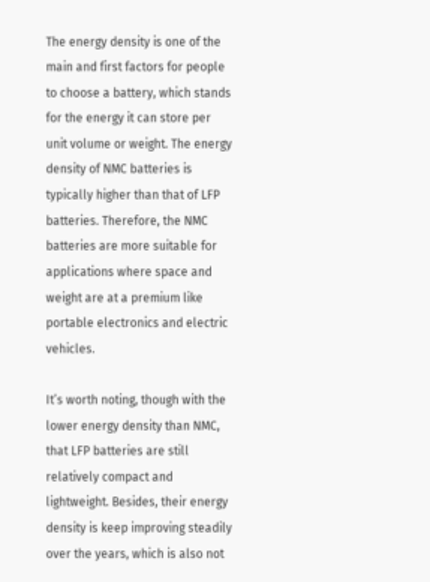The energy density is one of the main and first factors for people to choose a battery, which stands for the energy it can store per unit volume or weight. The energy density of NMC batteries is typically higher than that of LFP batteries. Therefore, the NMC batteries are more suitable for applications where space and weight are at a premium like portable electronics and electric vehicles.

It’s worth noting, though with the lower energy density than NMC, that LFP batteries are still relatively compact and lightweight. Besides, their energy density is keep improving steadily over the years, which is also not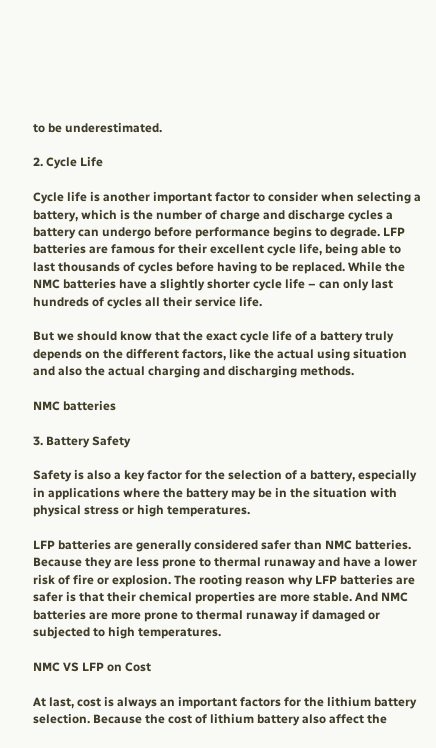to be underestimated.

2. Cycle Life

Cycle life is another important factor to consider when selecting a battery, which is the number of charge and discharge cycles a battery can undergo before performance begins to degrade. LFP batteries are famous for their excellent cycle life, being able to last thousands of cycles before having to be replaced. While the NMC batteries have a slightly shorter cycle life – can only last hundreds of cycles all their service life.

But we should know that the exact cycle life of a battery truly depends on the different factors, like the actual using situation and also the actual charging and discharging methods.

NMC batteries

3. Battery Safety

Safety is also a key factor for the selection of a battery, especially in applications where the battery may be in the situation with physical stress or high temperatures.

LFP batteries are generally considered safer than NMC batteries. Because they are less prone to thermal runaway and have a lower risk of fire or explosion. The rooting reason why LFP batteries are safer is that their chemical properties are more stable. And NMC batteries are more prone to thermal runaway if damaged or subjected to high temperatures.

NMC VS LFP on Cost

At last, cost is always an important factors for the lithium battery selection. Because the cost of lithium battery also affect the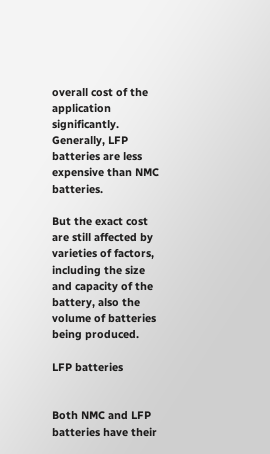overall cost of the application significantly. Generally, LFP batteries are less expensive than NMC batteries.

But the exact cost are still affected by varieties of factors, including the size and capacity of the battery, also the volume of batteries being produced.

LFP batteries


Both NMC and LFP batteries have their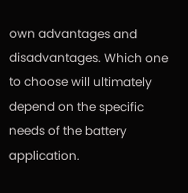own advantages and disadvantages. Which one to choose will ultimately depend on the specific needs of the battery application.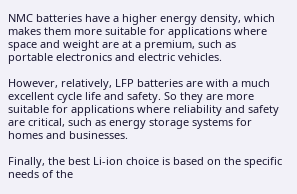NMC batteries have a higher energy density, which makes them more suitable for applications where space and weight are at a premium, such as portable electronics and electric vehicles.

However, relatively, LFP batteries are with a much excellent cycle life and safety. So they are more suitable for applications where reliability and safety are critical, such as energy storage systems for homes and businesses.

Finally, the best Li-ion choice is based on the specific needs of the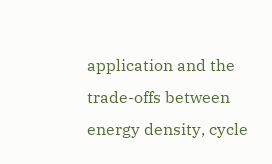application and the trade-offs between energy density, cycle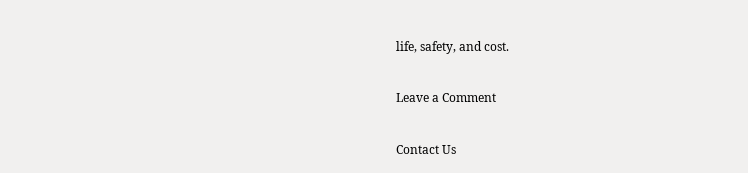life, safety, and cost.

Leave a Comment

Contact Us